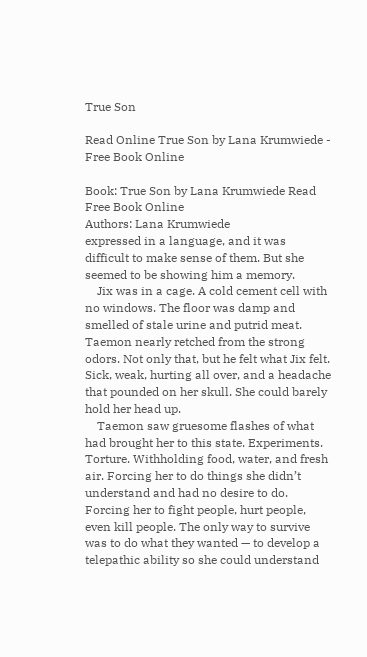True Son

Read Online True Son by Lana Krumwiede - Free Book Online

Book: True Son by Lana Krumwiede Read Free Book Online
Authors: Lana Krumwiede
expressed in a language, and it was difficult to make sense of them. But she seemed to be showing him a memory.
    Jix was in a cage. A cold cement cell with no windows. The floor was damp and smelled of stale urine and putrid meat. Taemon nearly retched from the strong odors. Not only that, but he felt what Jix felt. Sick, weak, hurting all over, and a headache that pounded on her skull. She could barely hold her head up.
    Taemon saw gruesome flashes of what had brought her to this state. Experiments. Torture. Withholding food, water, and fresh air. Forcing her to do things she didn’t understand and had no desire to do. Forcing her to fight people, hurt people, even kill people. The only way to survive was to do what they wanted — to develop a telepathic ability so she could understand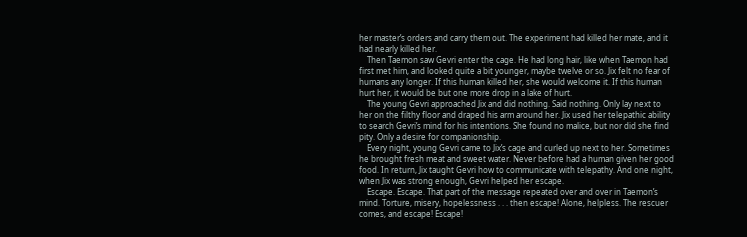her master’s orders and carry them out. The experiment had killed her mate, and it had nearly killed her.
    Then Taemon saw Gevri enter the cage. He had long hair, like when Taemon had first met him, and looked quite a bit younger, maybe twelve or so. Jix felt no fear of humans any longer. If this human killed her, she would welcome it. If this human hurt her, it would be but one more drop in a lake of hurt.
    The young Gevri approached Jix and did nothing. Said nothing. Only lay next to her on the filthy floor and draped his arm around her. Jix used her telepathic ability to search Gevri’s mind for his intentions. She found no malice, but nor did she find pity. Only a desire for companionship.
    Every night, young Gevri came to Jix’s cage and curled up next to her. Sometimes he brought fresh meat and sweet water. Never before had a human given her good food. In return, Jix taught Gevri how to communicate with telepathy. And one night, when Jix was strong enough, Gevri helped her escape.
    Escape. Escape. That part of the message repeated over and over in Taemon’s mind. Torture, misery, hopelessness . . . then escape! Alone, helpless. The rescuer comes, and escape! Escape!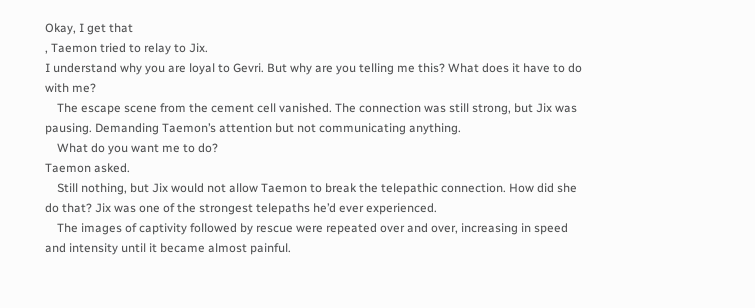Okay, I get that
, Taemon tried to relay to Jix.
I understand why you are loyal to Gevri. But why are you telling me this? What does it have to do with me?
    The escape scene from the cement cell vanished. The connection was still strong, but Jix was pausing. Demanding Taemon’s attention but not communicating anything.
    What do you want me to do?
Taemon asked.
    Still nothing, but Jix would not allow Taemon to break the telepathic connection. How did she do that? Jix was one of the strongest telepaths he’d ever experienced.
    The images of captivity followed by rescue were repeated over and over, increasing in speed and intensity until it became almost painful.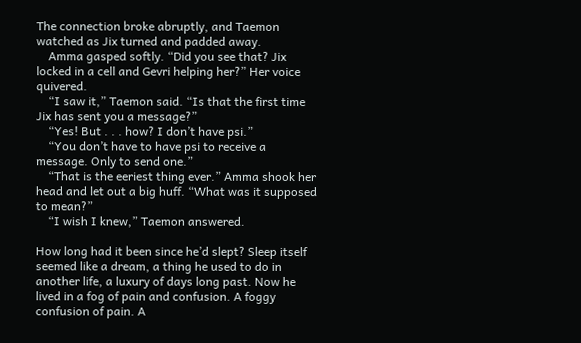The connection broke abruptly, and Taemon watched as Jix turned and padded away.
    Amma gasped softly. “Did you see that? Jix locked in a cell and Gevri helping her?” Her voice quivered.
    “I saw it,” Taemon said. “Is that the first time Jix has sent you a message?”
    “Yes! But . . . how? I don’t have psi.”
    “You don’t have to have psi to receive a message. Only to send one.”
    “That is the eeriest thing ever.” Amma shook her head and let out a big huff. “What was it supposed to mean?”
    “I wish I knew,” Taemon answered.

How long had it been since he’d slept? Sleep itself seemed like a dream, a thing he used to do in another life, a luxury of days long past. Now he lived in a fog of pain and confusion. A foggy confusion of pain. A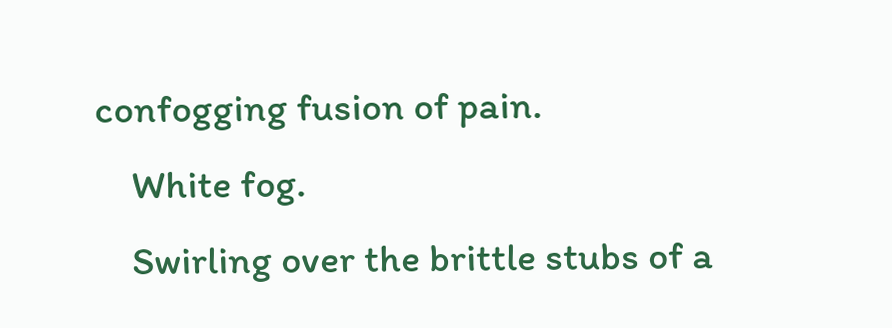confogging fusion of pain.
    White fog.
    Swirling over the brittle stubs of a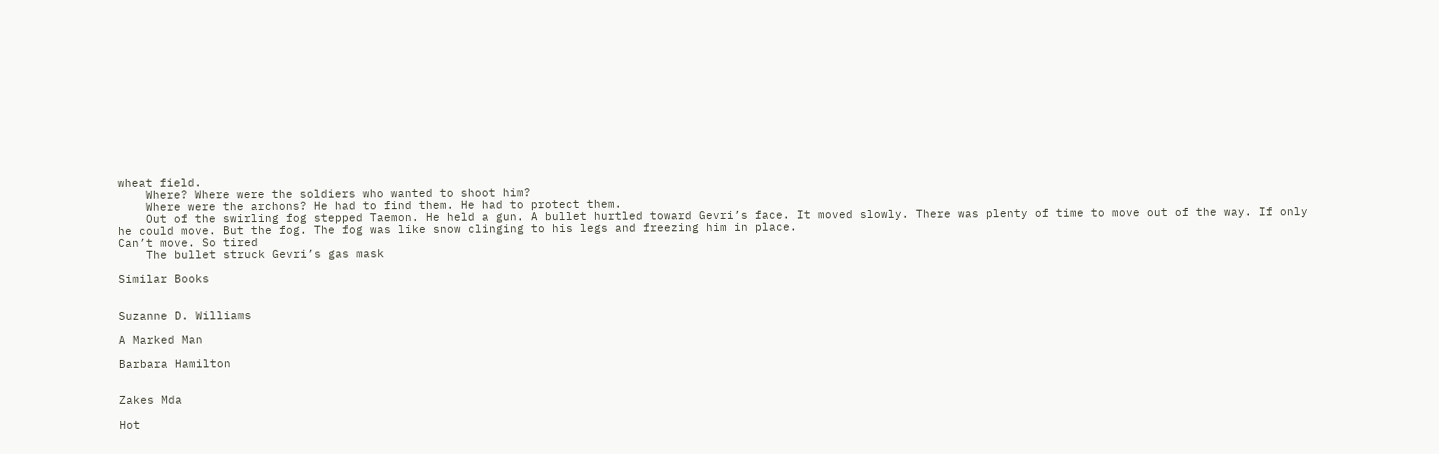wheat field.
    Where? Where were the soldiers who wanted to shoot him?
    Where were the archons? He had to find them. He had to protect them.
    Out of the swirling fog stepped Taemon. He held a gun. A bullet hurtled toward Gevri’s face. It moved slowly. There was plenty of time to move out of the way. If only he could move. But the fog. The fog was like snow clinging to his legs and freezing him in place.
Can’t move. So tired
    The bullet struck Gevri’s gas mask

Similar Books


Suzanne D. Williams

A Marked Man

Barbara Hamilton


Zakes Mda

Hot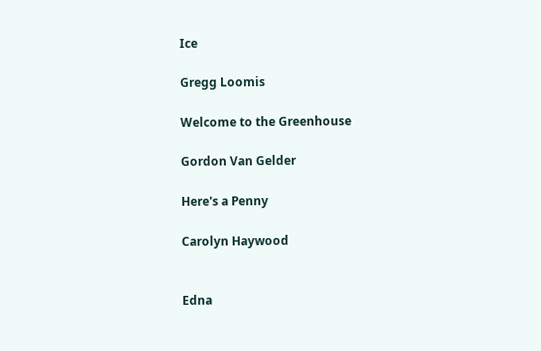Ice

Gregg Loomis

Welcome to the Greenhouse

Gordon Van Gelder

Here's a Penny

Carolyn Haywood


Edna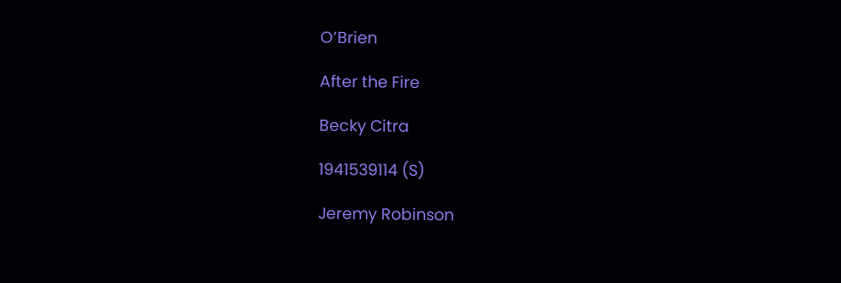O’Brien

After the Fire

Becky Citra

1941539114 (S)

Jeremy Robinson